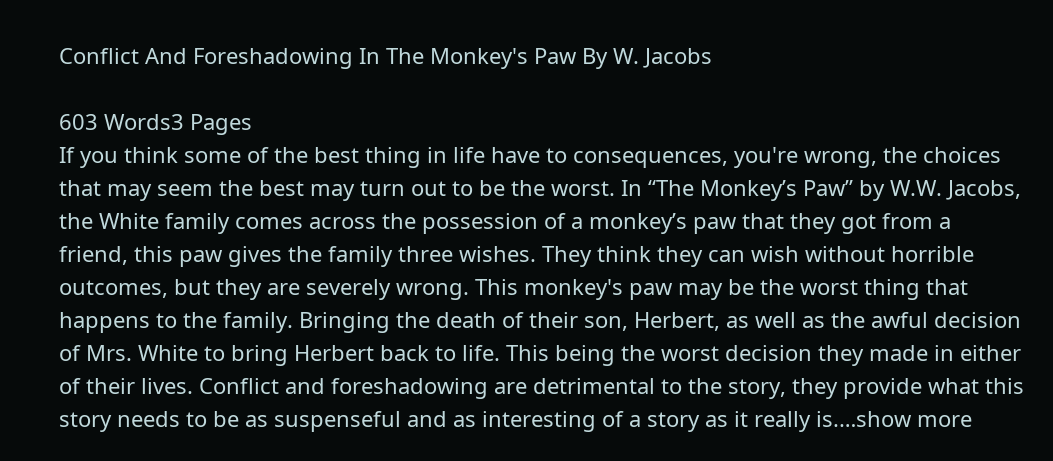Conflict And Foreshadowing In The Monkey's Paw By W. Jacobs

603 Words3 Pages
If you think some of the best thing in life have to consequences, you're wrong, the choices that may seem the best may turn out to be the worst. In “The Monkey’s Paw” by W.W. Jacobs, the White family comes across the possession of a monkey’s paw that they got from a friend, this paw gives the family three wishes. They think they can wish without horrible outcomes, but they are severely wrong. This monkey's paw may be the worst thing that happens to the family. Bringing the death of their son, Herbert, as well as the awful decision of Mrs. White to bring Herbert back to life. This being the worst decision they made in either of their lives. Conflict and foreshadowing are detrimental to the story, they provide what this story needs to be as suspenseful and as interesting of a story as it really is.…show more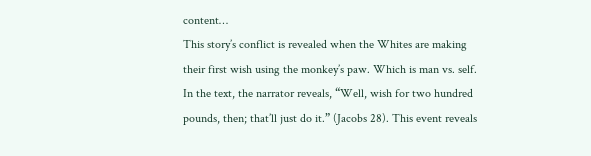content…
This story’s conflict is revealed when the Whites are making their first wish using the monkey’s paw. Which is man vs. self. In the text, the narrator reveals, “Well, wish for two hundred pounds, then; that’ll just do it.” (Jacobs 28). This event reveals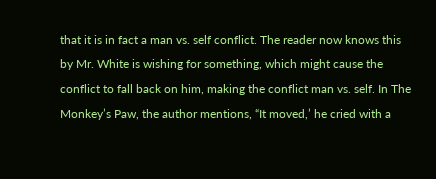that it is in fact a man vs. self conflict. The reader now knows this by Mr. White is wishing for something, which might cause the conflict to fall back on him, making the conflict man vs. self. In The Monkey’s Paw, the author mentions, “It moved,’ he cried with a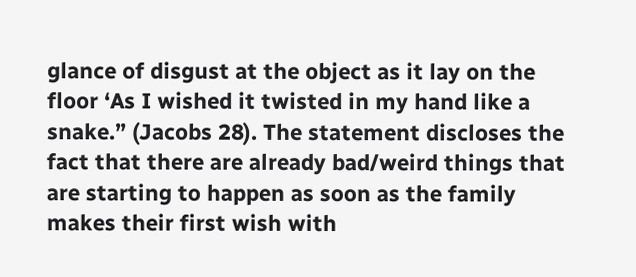glance of disgust at the object as it lay on the floor ‘As I wished it twisted in my hand like a snake.” (Jacobs 28). The statement discloses the fact that there are already bad/weird things that are starting to happen as soon as the family makes their first wish with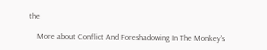the

    More about Conflict And Foreshadowing In The Monkey's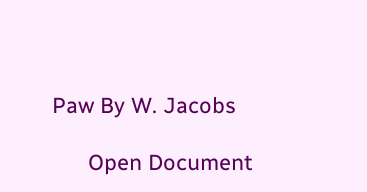Paw By W. Jacobs

      Open Document